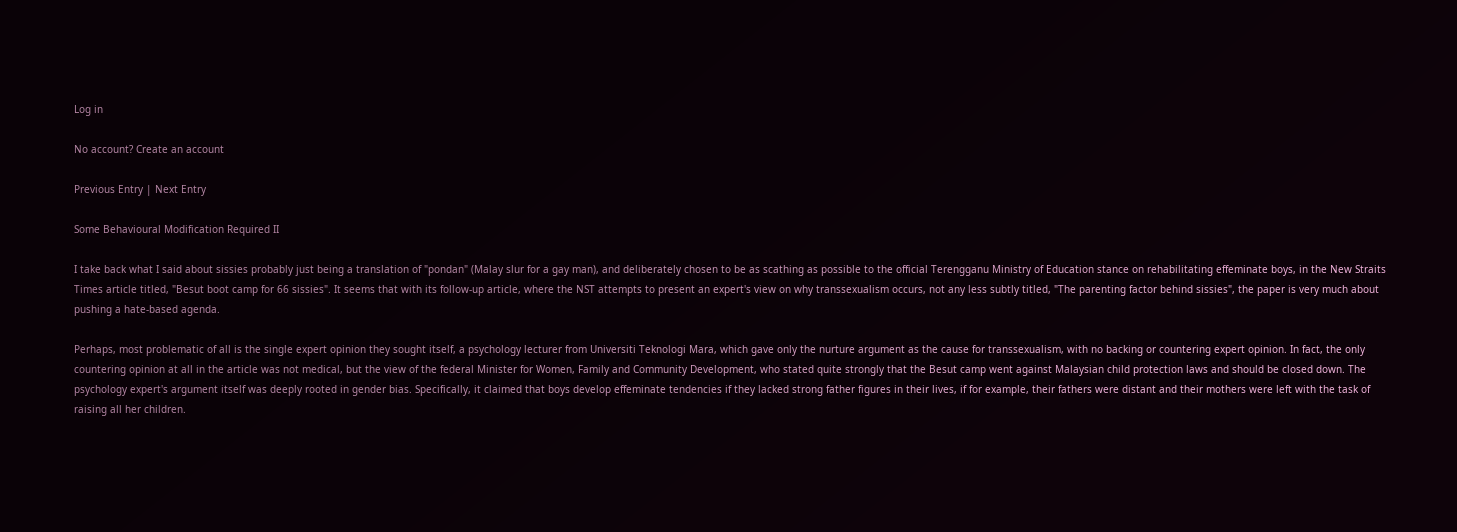Log in

No account? Create an account

Previous Entry | Next Entry

Some Behavioural Modification Required II

I take back what I said about sissies probably just being a translation of "pondan" (Malay slur for a gay man), and deliberately chosen to be as scathing as possible to the official Terengganu Ministry of Education stance on rehabilitating effeminate boys, in the New Straits Times article titled, "Besut boot camp for 66 sissies". It seems that with its follow-up article, where the NST attempts to present an expert's view on why transsexualism occurs, not any less subtly titled, "The parenting factor behind sissies", the paper is very much about pushing a hate-based agenda.

Perhaps, most problematic of all is the single expert opinion they sought itself, a psychology lecturer from Universiti Teknologi Mara, which gave only the nurture argument as the cause for transsexualism, with no backing or countering expert opinion. In fact, the only countering opinion at all in the article was not medical, but the view of the federal Minister for Women, Family and Community Development, who stated quite strongly that the Besut camp went against Malaysian child protection laws and should be closed down. The psychology expert's argument itself was deeply rooted in gender bias. Specifically, it claimed that boys develop effeminate tendencies if they lacked strong father figures in their lives, if for example, their fathers were distant and their mothers were left with the task of raising all her children.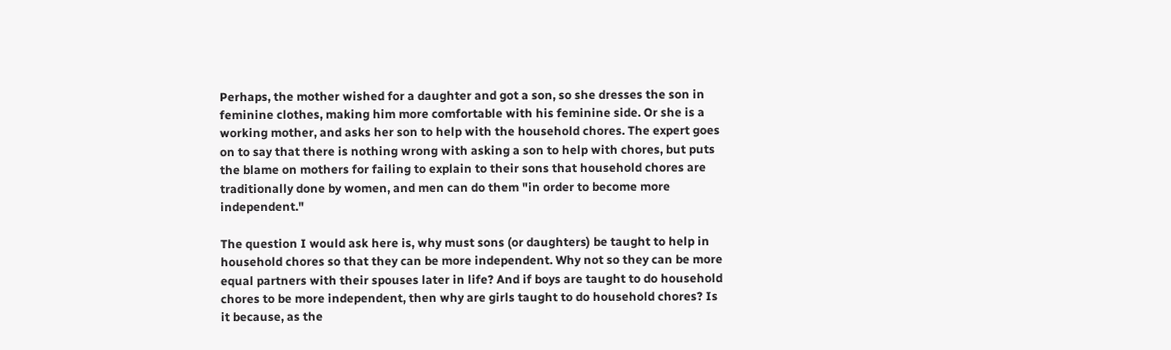Perhaps, the mother wished for a daughter and got a son, so she dresses the son in feminine clothes, making him more comfortable with his feminine side. Or she is a working mother, and asks her son to help with the household chores. The expert goes on to say that there is nothing wrong with asking a son to help with chores, but puts the blame on mothers for failing to explain to their sons that household chores are traditionally done by women, and men can do them "in order to become more independent."

The question I would ask here is, why must sons (or daughters) be taught to help in household chores so that they can be more independent. Why not so they can be more equal partners with their spouses later in life? And if boys are taught to do household chores to be more independent, then why are girls taught to do household chores? Is it because, as the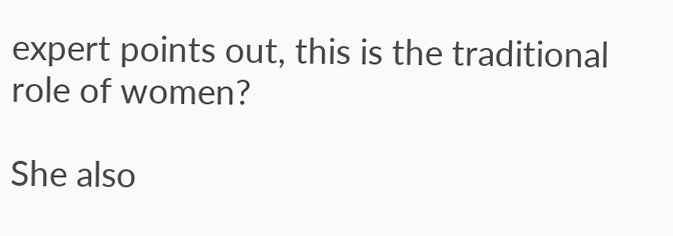expert points out, this is the traditional role of women?

She also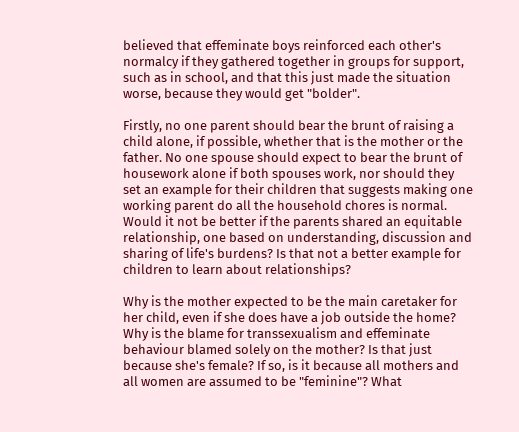believed that effeminate boys reinforced each other's normalcy if they gathered together in groups for support, such as in school, and that this just made the situation worse, because they would get "bolder".

Firstly, no one parent should bear the brunt of raising a child alone, if possible, whether that is the mother or the father. No one spouse should expect to bear the brunt of housework alone if both spouses work, nor should they set an example for their children that suggests making one working parent do all the household chores is normal. Would it not be better if the parents shared an equitable relationship, one based on understanding, discussion and sharing of life's burdens? Is that not a better example for children to learn about relationships?

Why is the mother expected to be the main caretaker for her child, even if she does have a job outside the home? Why is the blame for transsexualism and effeminate behaviour blamed solely on the mother? Is that just because she's female? If so, is it because all mothers and all women are assumed to be "feminine"? What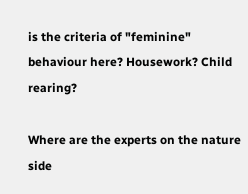is the criteria of "feminine" behaviour here? Housework? Child rearing?

Where are the experts on the nature side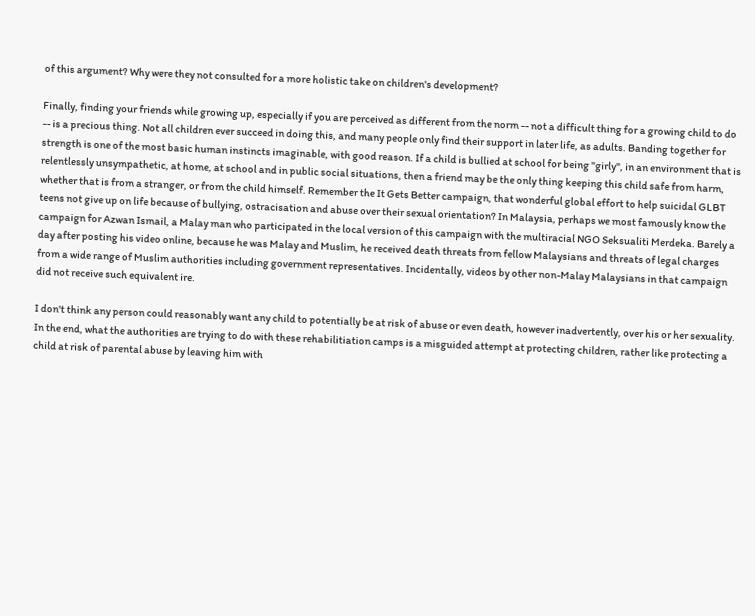of this argument? Why were they not consulted for a more holistic take on children's development?

Finally, finding your friends while growing up, especially if you are perceived as different from the norm -- not a difficult thing for a growing child to do -- is a precious thing. Not all children ever succeed in doing this, and many people only find their support in later life, as adults. Banding together for strength is one of the most basic human instincts imaginable, with good reason. If a child is bullied at school for being "girly", in an environment that is relentlessly unsympathetic, at home, at school and in public social situations, then a friend may be the only thing keeping this child safe from harm, whether that is from a stranger, or from the child himself. Remember the It Gets Better campaign, that wonderful global effort to help suicidal GLBT teens not give up on life because of bullying, ostracisation and abuse over their sexual orientation? In Malaysia, perhaps we most famously know the campaign for Azwan Ismail, a Malay man who participated in the local version of this campaign with the multiracial NGO Seksualiti Merdeka. Barely a day after posting his video online, because he was Malay and Muslim, he received death threats from fellow Malaysians and threats of legal charges from a wide range of Muslim authorities including government representatives. Incidentally, videos by other non-Malay Malaysians in that campaign did not receive such equivalent ire.

I don't think any person could reasonably want any child to potentially be at risk of abuse or even death, however inadvertently, over his or her sexuality. In the end, what the authorities are trying to do with these rehabilitiation camps is a misguided attempt at protecting children, rather like protecting a child at risk of parental abuse by leaving him with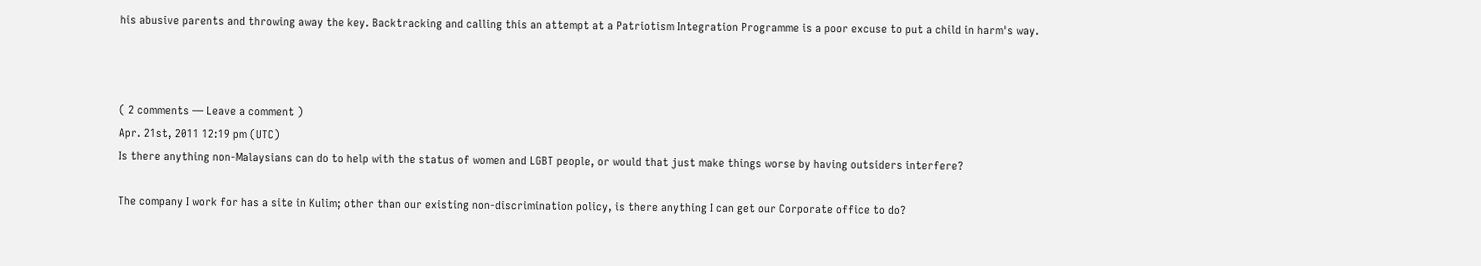his abusive parents and throwing away the key. Backtracking and calling this an attempt at a Patriotism Integration Programme is a poor excuse to put a child in harm's way.



( 2 comments — Leave a comment )
Apr. 21st, 2011 12:19 pm (UTC)
Is there anything non-Malaysians can do to help with the status of women and LGBT people, or would that just make things worse by having outsiders interfere?

The company I work for has a site in Kulim; other than our existing non-discrimination policy, is there anything I can get our Corporate office to do?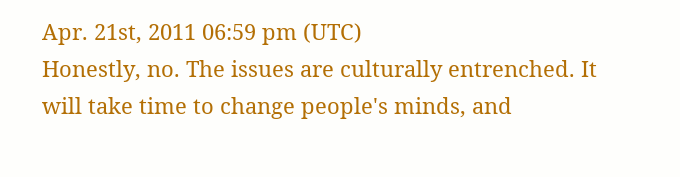Apr. 21st, 2011 06:59 pm (UTC)
Honestly, no. The issues are culturally entrenched. It will take time to change people's minds, and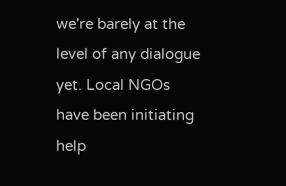we're barely at the level of any dialogue yet. Local NGOs have been initiating help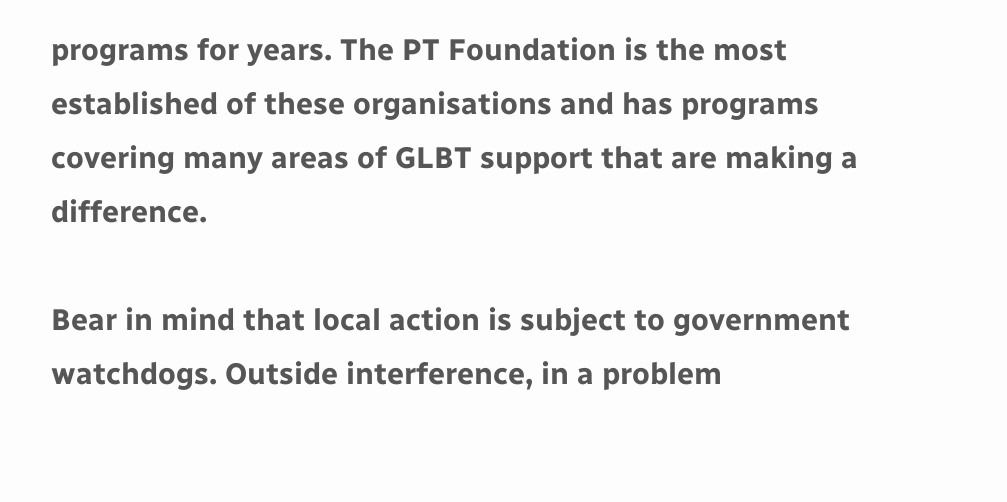programs for years. The PT Foundation is the most established of these organisations and has programs covering many areas of GLBT support that are making a difference.

Bear in mind that local action is subject to government watchdogs. Outside interference, in a problem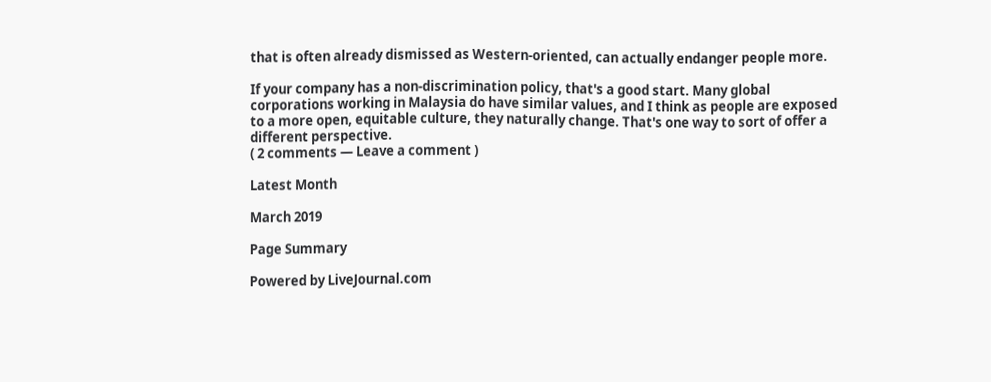that is often already dismissed as Western-oriented, can actually endanger people more.

If your company has a non-discrimination policy, that's a good start. Many global corporations working in Malaysia do have similar values, and I think as people are exposed to a more open, equitable culture, they naturally change. That's one way to sort of offer a different perspective.
( 2 comments — Leave a comment )

Latest Month

March 2019

Page Summary

Powered by LiveJournal.com